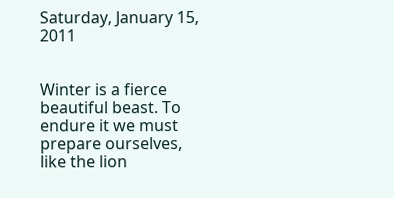Saturday, January 15, 2011


Winter is a fierce beautiful beast. To endure it we must prepare ourselves, like the lion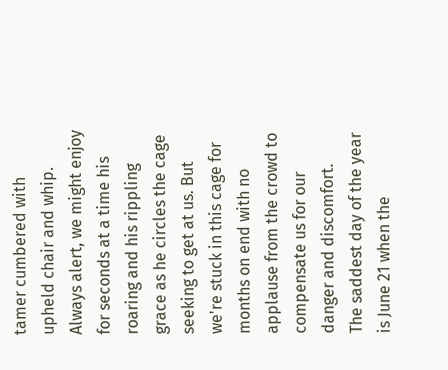tamer cumbered with upheld chair and whip. Always alert, we might enjoy for seconds at a time his roaring and his rippling grace as he circles the cage seeking to get at us. But we're stuck in this cage for months on end with no applause from the crowd to compensate us for our danger and discomfort.
The saddest day of the year is June 21 when the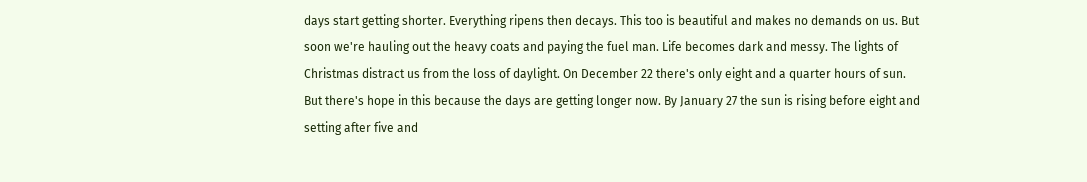days start getting shorter. Everything ripens then decays. This too is beautiful and makes no demands on us. But soon we're hauling out the heavy coats and paying the fuel man. Life becomes dark and messy. The lights of Christmas distract us from the loss of daylight. On December 22 there's only eight and a quarter hours of sun. But there's hope in this because the days are getting longer now. By January 27 the sun is rising before eight and setting after five and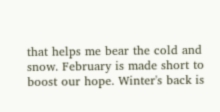that helps me bear the cold and snow. February is made short to boost our hope. Winter's back is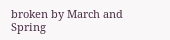broken by March and Spring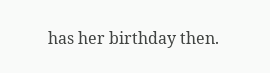has her birthday then.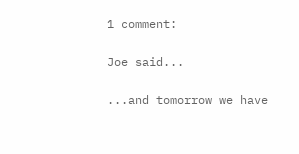1 comment:

Joe said...

...and tomorrow we have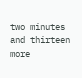two minutes and thirteen more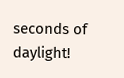seconds of daylight!